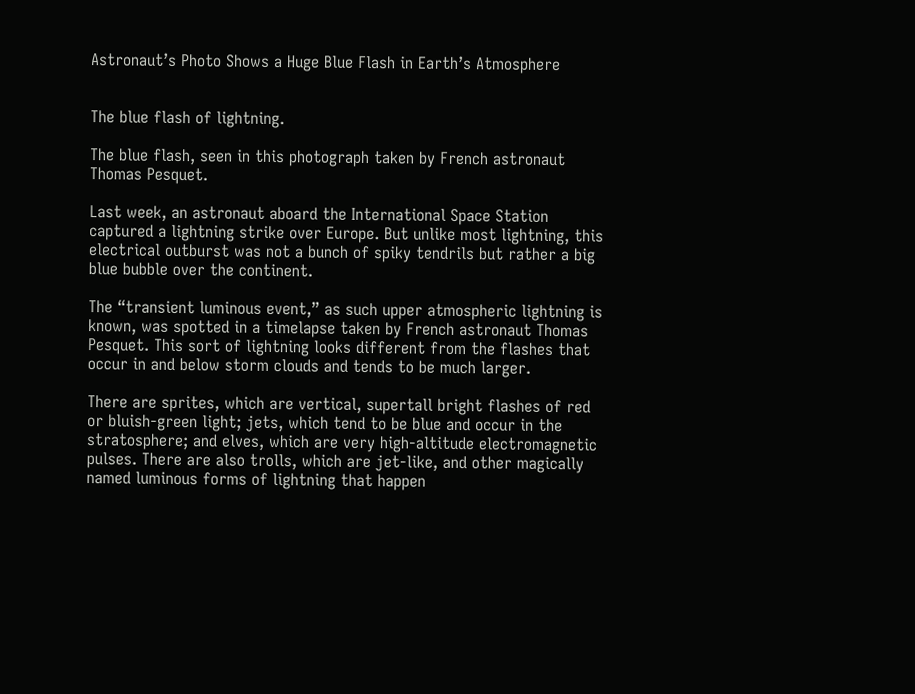Astronaut’s Photo Shows a Huge Blue Flash in Earth’s Atmosphere


The blue flash of lightning.

The blue flash, seen in this photograph taken by French astronaut Thomas Pesquet.

Last week, an astronaut aboard the International Space Station captured a lightning strike over Europe. But unlike most lightning, this electrical outburst was not a bunch of spiky tendrils but rather a big blue bubble over the continent.

The “transient luminous event,” as such upper atmospheric lightning is known, was spotted in a timelapse taken by French astronaut Thomas Pesquet. This sort of lightning looks different from the flashes that occur in and below storm clouds and tends to be much larger.

There are sprites, which are vertical, supertall bright flashes of red or bluish-green light; jets, which tend to be blue and occur in the stratosphere; and elves, which are very high-altitude electromagnetic pulses. There are also trolls, which are jet-like, and other magically named luminous forms of lightning that happen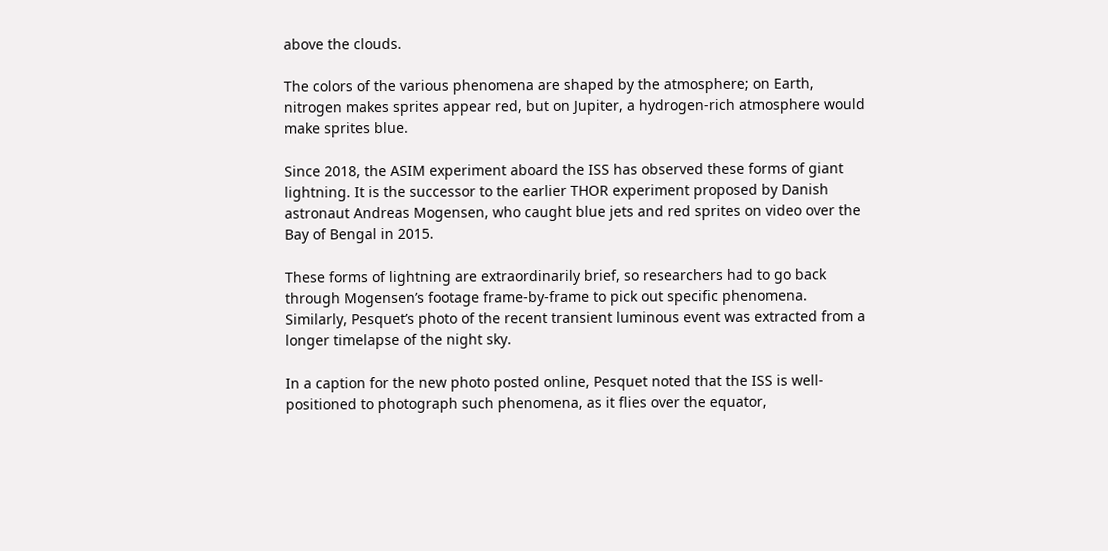above the clouds.

The colors of the various phenomena are shaped by the atmosphere; on Earth, nitrogen makes sprites appear red, but on Jupiter, a hydrogen-rich atmosphere would make sprites blue.

Since 2018, the ASIM experiment aboard the ISS has observed these forms of giant lightning. It is the successor to the earlier THOR experiment proposed by Danish astronaut Andreas Mogensen, who caught blue jets and red sprites on video over the Bay of Bengal in 2015.

These forms of lightning are extraordinarily brief, so researchers had to go back through Mogensen’s footage frame-by-frame to pick out specific phenomena. Similarly, Pesquet’s photo of the recent transient luminous event was extracted from a longer timelapse of the night sky.

In a caption for the new photo posted online, Pesquet noted that the ISS is well-positioned to photograph such phenomena, as it flies over the equator,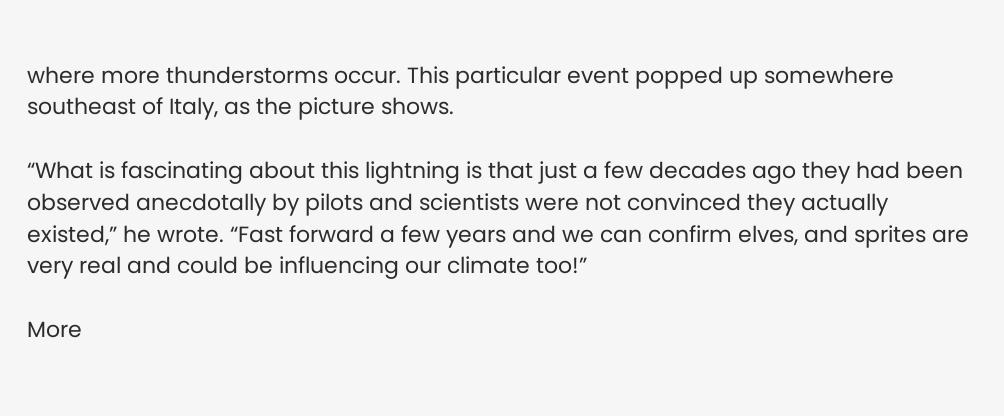where more thunderstorms occur. This particular event popped up somewhere southeast of Italy, as the picture shows.

“What is fascinating about this lightning is that just a few decades ago they had been observed anecdotally by pilots and scientists were not convinced they actually existed,” he wrote. “Fast forward a few years and we can confirm elves, and sprites are very real and could be influencing our climate too!”

More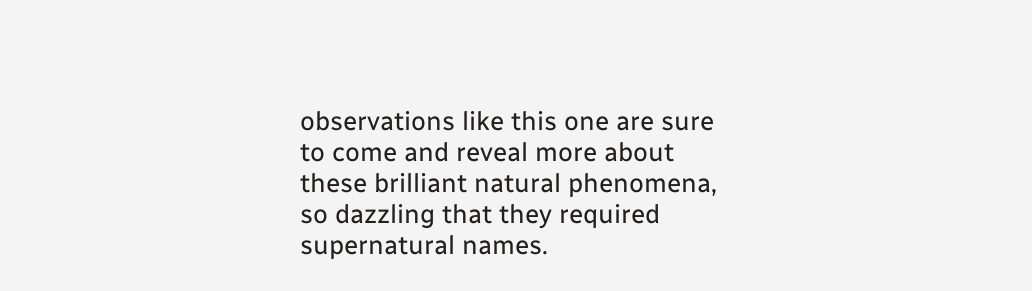observations like this one are sure to come and reveal more about these brilliant natural phenomena, so dazzling that they required supernatural names.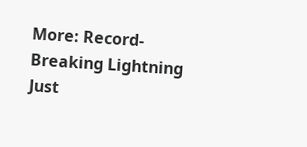More: Record-Breaking Lightning Just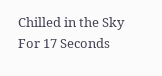Chilled in the Sky For 17 Seconds